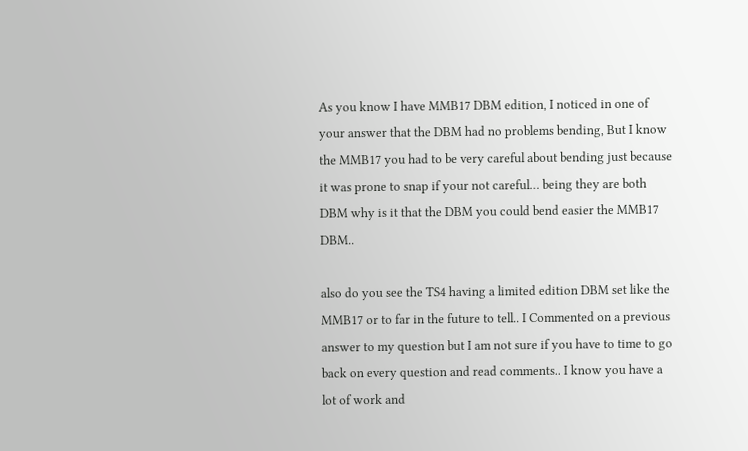As you know I have MMB17 DBM edition, I noticed in one of your answer that the DBM had no problems bending, But I know the MMB17 you had to be very careful about bending just because it was prone to snap if your not careful… being they are both DBM why is it that the DBM you could bend easier the MMB17 DBM..

also do you see the TS4 having a limited edition DBM set like the MMB17 or to far in the future to tell.. I Commented on a previous answer to my question but I am not sure if you have to time to go back on every question and read comments.. I know you have a lot of work and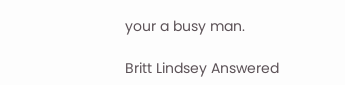your a busy man.

Britt Lindsey Answered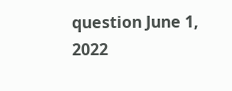question June 1, 2022